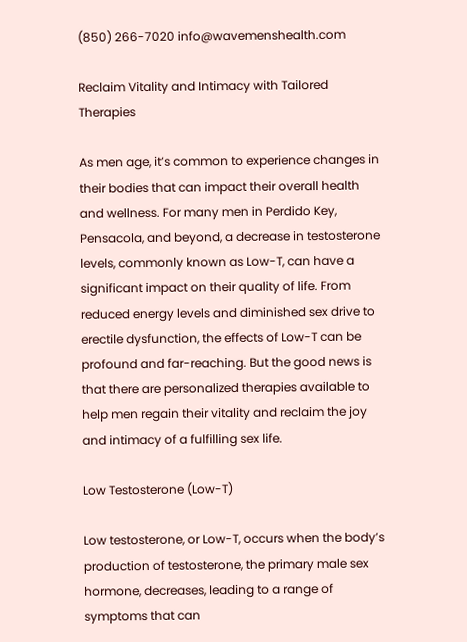(850) 266-7020 info@wavemenshealth.com

Reclaim Vitality and Intimacy with Tailored Therapies

As men age, it’s common to experience changes in their bodies that can impact their overall health and wellness. For many men in Perdido Key, Pensacola, and beyond, a decrease in testosterone levels, commonly known as Low-T, can have a significant impact on their quality of life. From reduced energy levels and diminished sex drive to erectile dysfunction, the effects of Low-T can be profound and far-reaching. But the good news is that there are personalized therapies available to help men regain their vitality and reclaim the joy and intimacy of a fulfilling sex life.

Low Testosterone (Low-T)

Low testosterone, or Low-T, occurs when the body’s production of testosterone, the primary male sex hormone, decreases, leading to a range of symptoms that can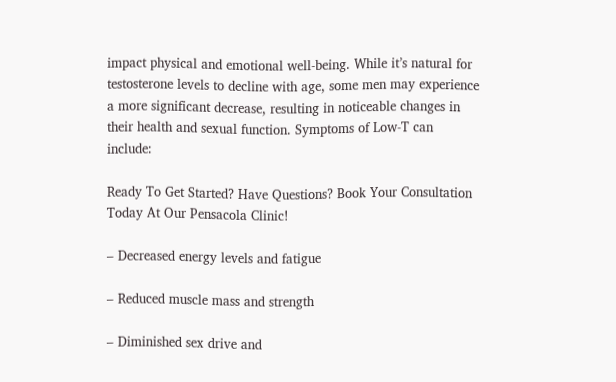impact physical and emotional well-being. While it’s natural for testosterone levels to decline with age, some men may experience a more significant decrease, resulting in noticeable changes in their health and sexual function. Symptoms of Low-T can include:

Ready To Get Started? Have Questions? Book Your Consultation Today At Our Pensacola Clinic!

– Decreased energy levels and fatigue

– Reduced muscle mass and strength

– Diminished sex drive and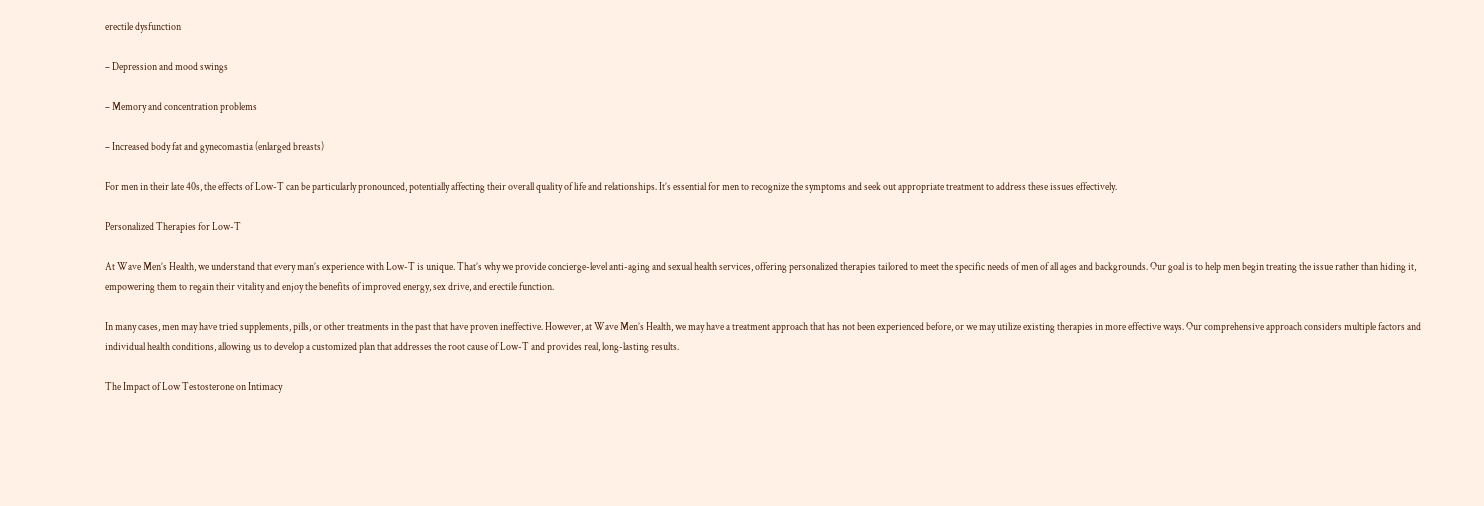erectile dysfunction

– Depression and mood swings

– Memory and concentration problems

– Increased body fat and gynecomastia (enlarged breasts)

For men in their late 40s, the effects of Low-T can be particularly pronounced, potentially affecting their overall quality of life and relationships. It’s essential for men to recognize the symptoms and seek out appropriate treatment to address these issues effectively.

Personalized Therapies for Low-T

At Wave Men’s Health, we understand that every man’s experience with Low-T is unique. That’s why we provide concierge-level anti-aging and sexual health services, offering personalized therapies tailored to meet the specific needs of men of all ages and backgrounds. Our goal is to help men begin treating the issue rather than hiding it, empowering them to regain their vitality and enjoy the benefits of improved energy, sex drive, and erectile function.

In many cases, men may have tried supplements, pills, or other treatments in the past that have proven ineffective. However, at Wave Men’s Health, we may have a treatment approach that has not been experienced before, or we may utilize existing therapies in more effective ways. Our comprehensive approach considers multiple factors and individual health conditions, allowing us to develop a customized plan that addresses the root cause of Low-T and provides real, long-lasting results.

The Impact of Low Testosterone on Intimacy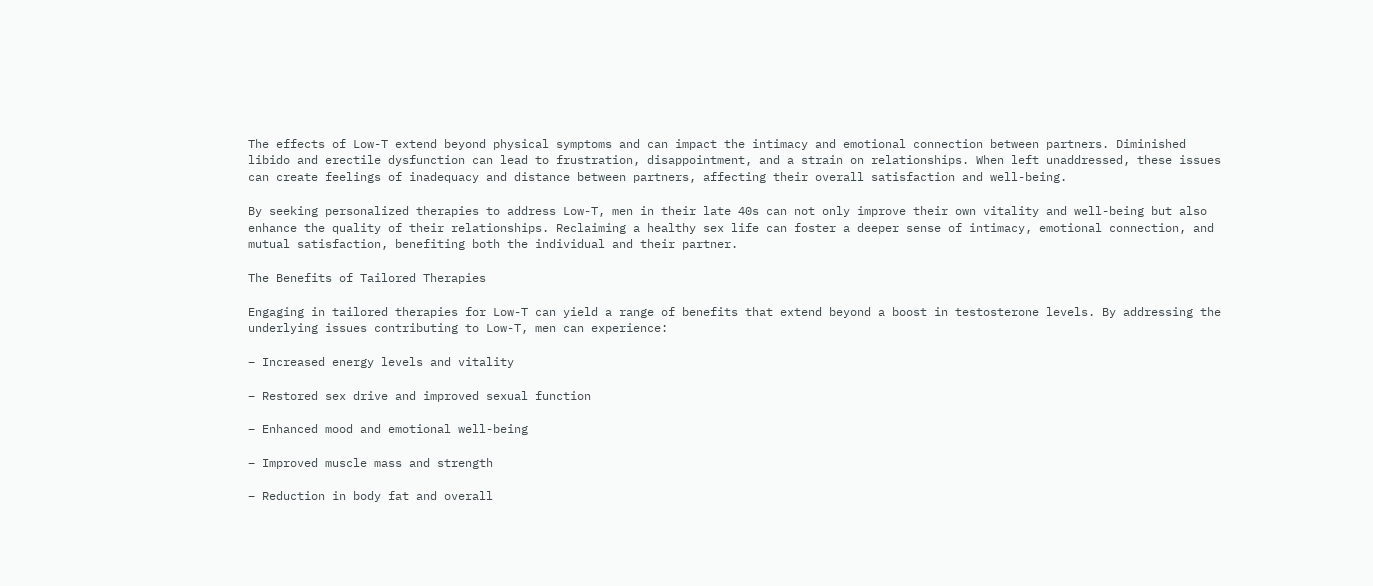The effects of Low-T extend beyond physical symptoms and can impact the intimacy and emotional connection between partners. Diminished libido and erectile dysfunction can lead to frustration, disappointment, and a strain on relationships. When left unaddressed, these issues can create feelings of inadequacy and distance between partners, affecting their overall satisfaction and well-being.

By seeking personalized therapies to address Low-T, men in their late 40s can not only improve their own vitality and well-being but also enhance the quality of their relationships. Reclaiming a healthy sex life can foster a deeper sense of intimacy, emotional connection, and mutual satisfaction, benefiting both the individual and their partner.

The Benefits of Tailored Therapies

Engaging in tailored therapies for Low-T can yield a range of benefits that extend beyond a boost in testosterone levels. By addressing the underlying issues contributing to Low-T, men can experience:

– Increased energy levels and vitality

– Restored sex drive and improved sexual function

– Enhanced mood and emotional well-being

– Improved muscle mass and strength

– Reduction in body fat and overall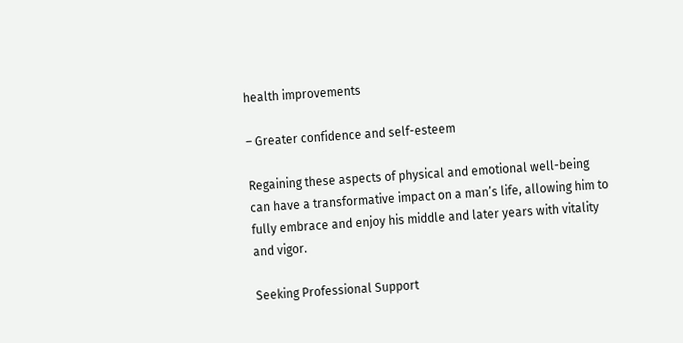health improvements

– Greater confidence and self-esteem

Regaining these aspects of physical and emotional well-being can have a transformative impact on a man’s life, allowing him to fully embrace and enjoy his middle and later years with vitality and vigor.

Seeking Professional Support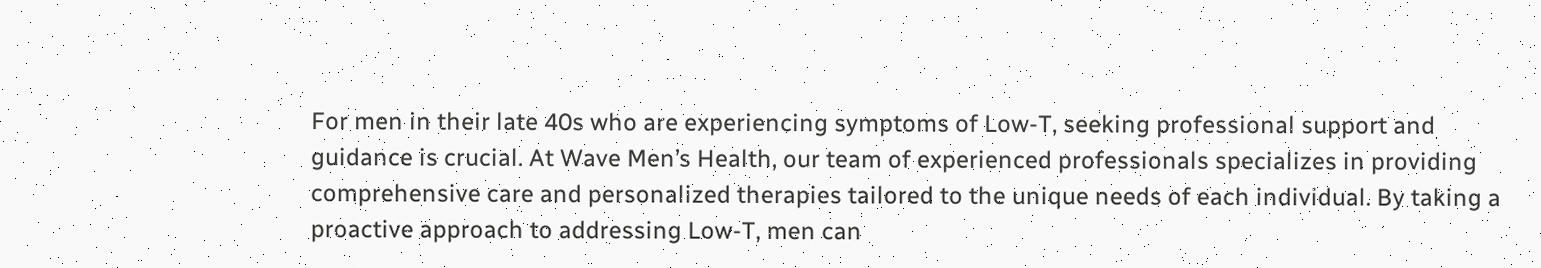For men in their late 40s who are experiencing symptoms of Low-T, seeking professional support and guidance is crucial. At Wave Men’s Health, our team of experienced professionals specializes in providing comprehensive care and personalized therapies tailored to the unique needs of each individual. By taking a proactive approach to addressing Low-T, men can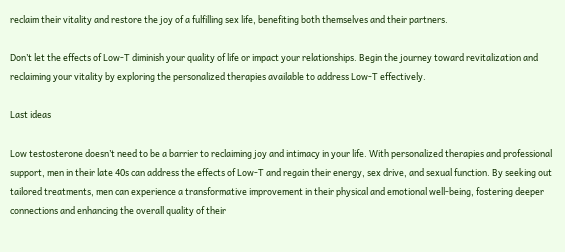reclaim their vitality and restore the joy of a fulfilling sex life, benefiting both themselves and their partners.

Don’t let the effects of Low-T diminish your quality of life or impact your relationships. Begin the journey toward revitalization and reclaiming your vitality by exploring the personalized therapies available to address Low-T effectively.

Last ideas

Low testosterone doesn’t need to be a barrier to reclaiming joy and intimacy in your life. With personalized therapies and professional support, men in their late 40s can address the effects of Low-T and regain their energy, sex drive, and sexual function. By seeking out tailored treatments, men can experience a transformative improvement in their physical and emotional well-being, fostering deeper connections and enhancing the overall quality of their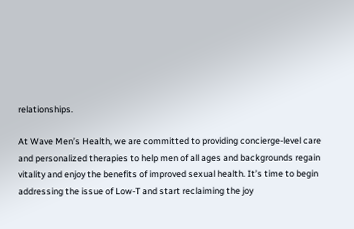relationships.

At Wave Men’s Health, we are committed to providing concierge-level care and personalized therapies to help men of all ages and backgrounds regain vitality and enjoy the benefits of improved sexual health. It’s time to begin addressing the issue of Low-T and start reclaiming the joy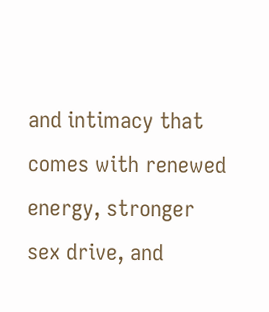and intimacy that comes with renewed energy, stronger sex drive, and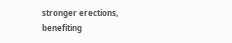stronger erections, benefiting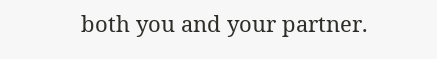both you and your partner.